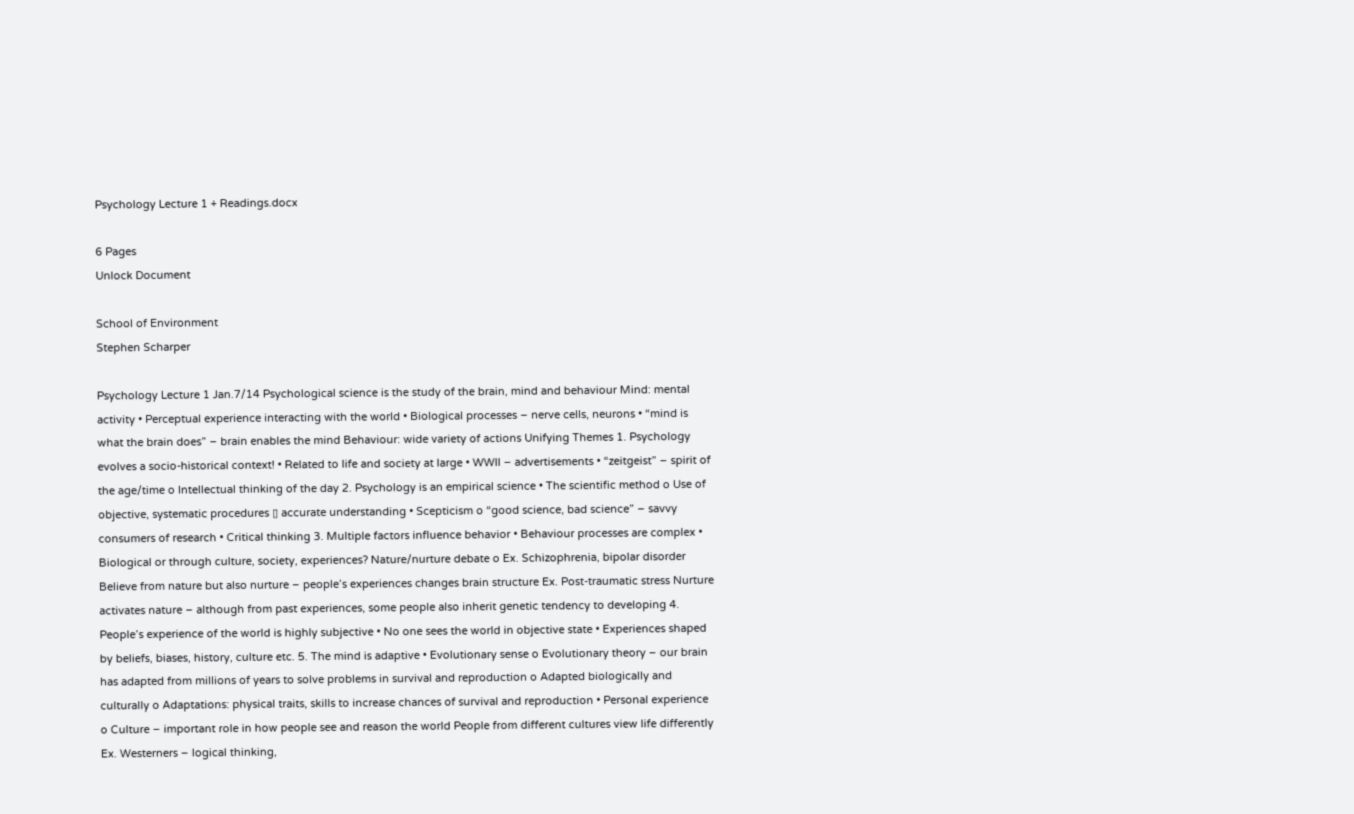Psychology Lecture 1 + Readings.docx

6 Pages
Unlock Document

School of Environment
Stephen Scharper

Psychology Lecture 1 Jan.7/14 Psychological science is the study of the brain, mind and behaviour Mind: mental activity • Perceptual experience interacting with the world • Biological processes – nerve cells, neurons • “mind is what the brain does” – brain enables the mind Behaviour: wide variety of actions Unifying Themes 1. Psychology evolves a socio-historical context! • Related to life and society at large • WWII – advertisements • “zeitgeist” – spirit of the age/time o Intellectual thinking of the day 2. Psychology is an empirical science • The scientific method o Use of objective, systematic procedures ▯ accurate understanding • Scepticism o “good science, bad science” – savvy consumers of research • Critical thinking 3. Multiple factors influence behavior • Behaviour processes are complex • Biological or through culture, society, experiences? Nature/nurture debate o Ex. Schizophrenia, bipolar disorder Believe from nature but also nurture – people’s experiences changes brain structure Ex. Post-traumatic stress Nurture activates nature – although from past experiences, some people also inherit genetic tendency to developing 4. People’s experience of the world is highly subjective • No one sees the world in objective state • Experiences shaped by beliefs, biases, history, culture etc. 5. The mind is adaptive • Evolutionary sense o Evolutionary theory – our brain has adapted from millions of years to solve problems in survival and reproduction o Adapted biologically and culturally o Adaptations: physical traits, skills to increase chances of survival and reproduction • Personal experience o Culture – important role in how people see and reason the world People from different cultures view life differently Ex. Westerners – logical thinking,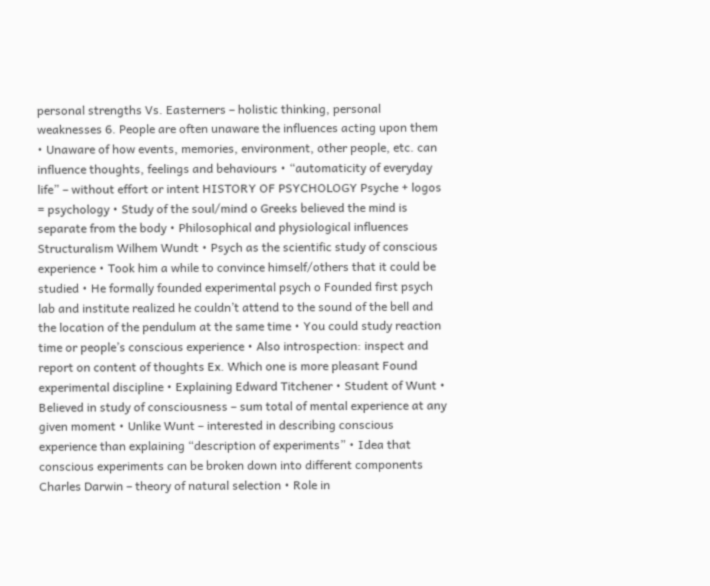personal strengths Vs. Easterners – holistic thinking, personal weaknesses 6. People are often unaware the influences acting upon them • Unaware of how events, memories, environment, other people, etc. can influence thoughts, feelings and behaviours • “automaticity of everyday life” – without effort or intent HISTORY OF PSYCHOLOGY Psyche + logos = psychology • Study of the soul/mind o Greeks believed the mind is separate from the body • Philosophical and physiological influences Structuralism Wilhem Wundt • Psych as the scientific study of conscious experience • Took him a while to convince himself/others that it could be studied • He formally founded experimental psych o Founded first psych lab and institute realized he couldn’t attend to the sound of the bell and the location of the pendulum at the same time • You could study reaction time or people’s conscious experience • Also introspection: inspect and report on content of thoughts Ex. Which one is more pleasant Found experimental discipline • Explaining Edward Titchener • Student of Wunt • Believed in study of consciousness – sum total of mental experience at any given moment • Unlike Wunt – interested in describing conscious experience than explaining “description of experiments” • Idea that conscious experiments can be broken down into different components Charles Darwin – theory of natural selection • Role in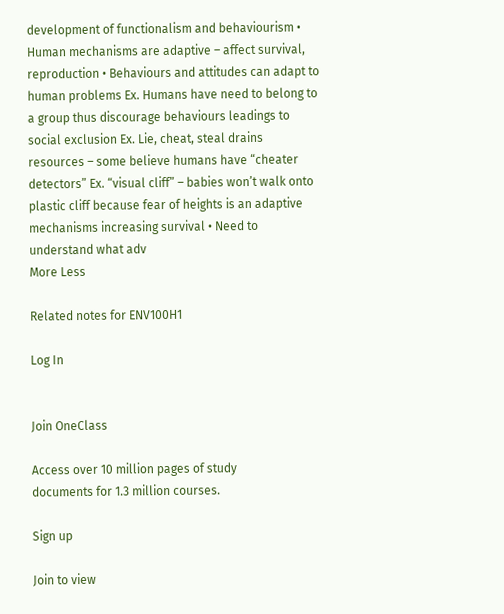development of functionalism and behaviourism • Human mechanisms are adaptive – affect survival, reproduction • Behaviours and attitudes can adapt to human problems Ex. Humans have need to belong to a group thus discourage behaviours leadings to social exclusion Ex. Lie, cheat, steal drains resources – some believe humans have “cheater detectors” Ex. “visual cliff” – babies won’t walk onto plastic cliff because fear of heights is an adaptive mechanisms increasing survival • Need to understand what adv
More Less

Related notes for ENV100H1

Log In


Join OneClass

Access over 10 million pages of study
documents for 1.3 million courses.

Sign up

Join to view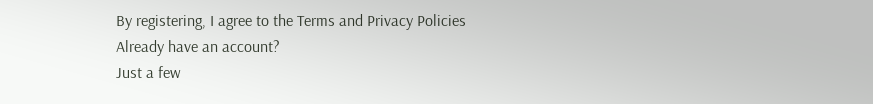By registering, I agree to the Terms and Privacy Policies
Already have an account?
Just a few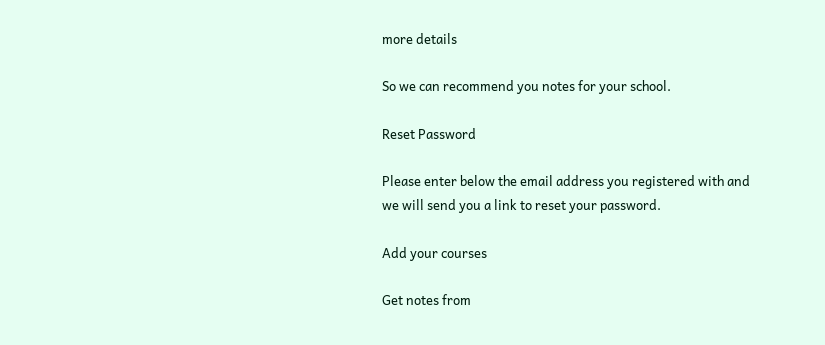more details

So we can recommend you notes for your school.

Reset Password

Please enter below the email address you registered with and we will send you a link to reset your password.

Add your courses

Get notes from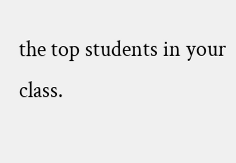the top students in your class.